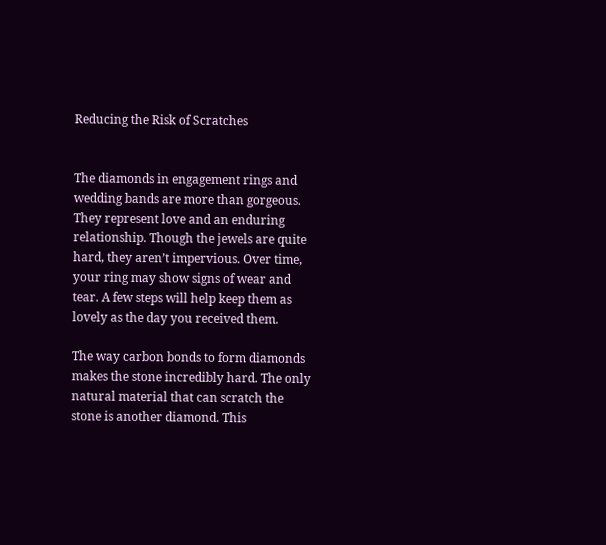Reducing the Risk of Scratches


The diamonds in engagement rings and wedding bands are more than gorgeous. They represent love and an enduring relationship. Though the jewels are quite hard, they aren’t impervious. Over time, your ring may show signs of wear and tear. A few steps will help keep them as lovely as the day you received them.

The way carbon bonds to form diamonds makes the stone incredibly hard. The only natural material that can scratch the stone is another diamond. This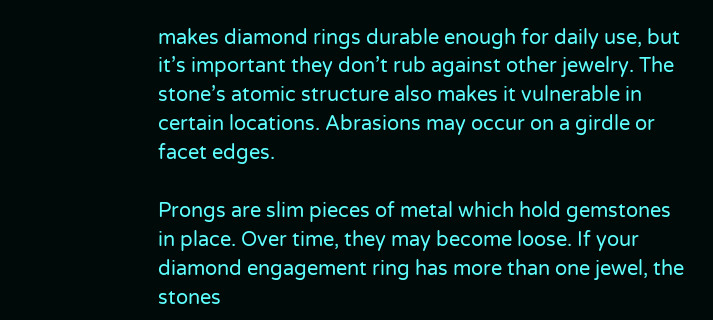makes diamond rings durable enough for daily use, but it’s important they don’t rub against other jewelry. The stone’s atomic structure also makes it vulnerable in certain locations. Abrasions may occur on a girdle or facet edges.

Prongs are slim pieces of metal which hold gemstones in place. Over time, they may become loose. If your diamond engagement ring has more than one jewel, the stones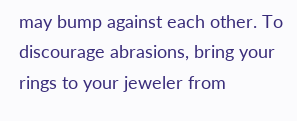may bump against each other. To discourage abrasions, bring your rings to your jeweler from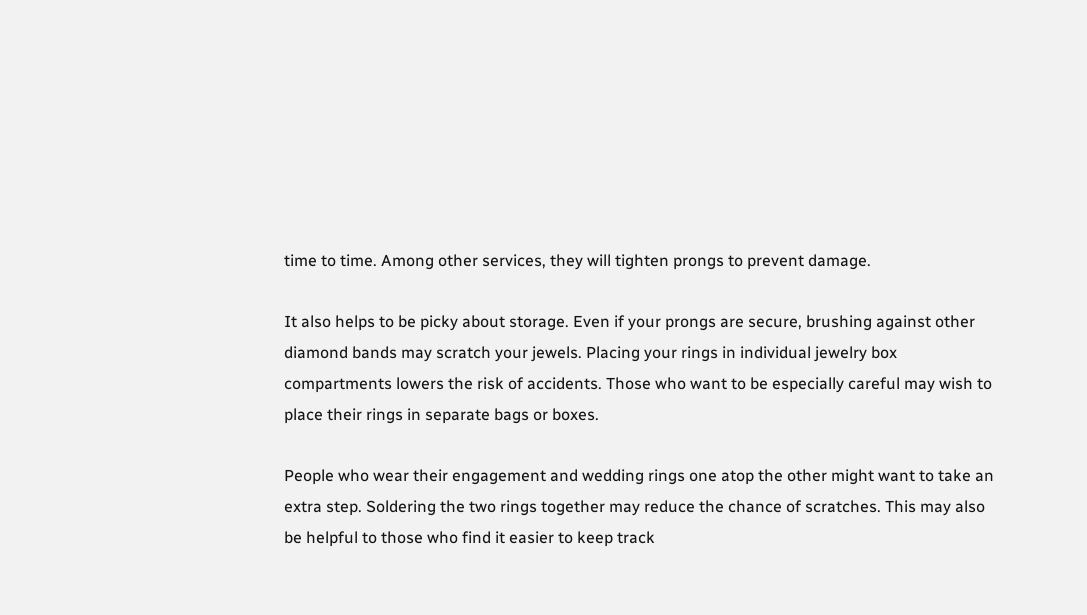time to time. Among other services, they will tighten prongs to prevent damage.

It also helps to be picky about storage. Even if your prongs are secure, brushing against other diamond bands may scratch your jewels. Placing your rings in individual jewelry box compartments lowers the risk of accidents. Those who want to be especially careful may wish to place their rings in separate bags or boxes.

People who wear their engagement and wedding rings one atop the other might want to take an extra step. Soldering the two rings together may reduce the chance of scratches. This may also be helpful to those who find it easier to keep track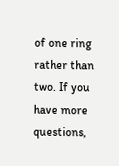of one ring rather than two. If you have more questions,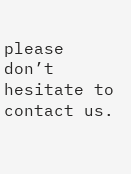please don’t hesitate to contact us.